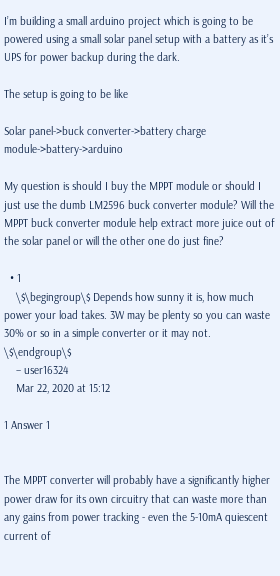I’m building a small arduino project which is going to be powered using a small solar panel setup with a battery as it’s UPS for power backup during the dark.

The setup is going to be like

Solar panel->buck converter->battery charge module->battery->arduino

My question is should I buy the MPPT module or should I just use the dumb LM2596 buck converter module? Will the MPPT buck converter module help extract more juice out of the solar panel or will the other one do just fine?

  • 1
    \$\begingroup\$ Depends how sunny it is, how much power your load takes. 3W may be plenty so you can waste 30% or so in a simple converter or it may not. \$\endgroup\$
    – user16324
    Mar 22, 2020 at 15:12

1 Answer 1


The MPPT converter will probably have a significantly higher power draw for its own circuitry that can waste more than any gains from power tracking - even the 5-10mA quiescent current of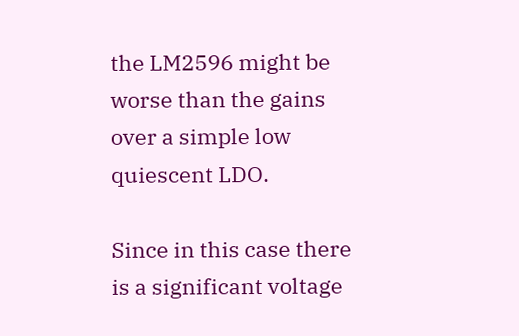the LM2596 might be worse than the gains over a simple low quiescent LDO.

Since in this case there is a significant voltage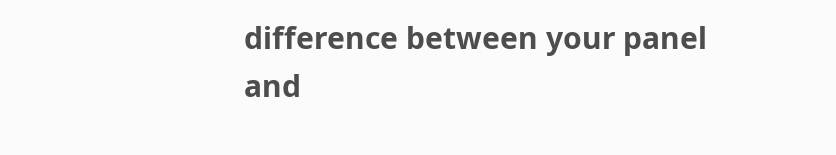difference between your panel and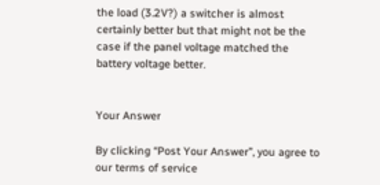the load (3.2V?) a switcher is almost certainly better but that might not be the case if the panel voltage matched the battery voltage better.


Your Answer

By clicking “Post Your Answer”, you agree to our terms of service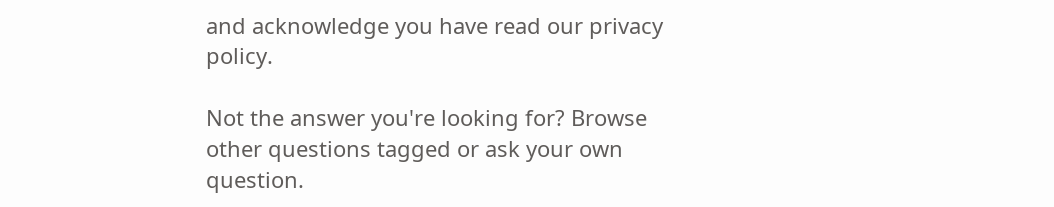and acknowledge you have read our privacy policy.

Not the answer you're looking for? Browse other questions tagged or ask your own question.